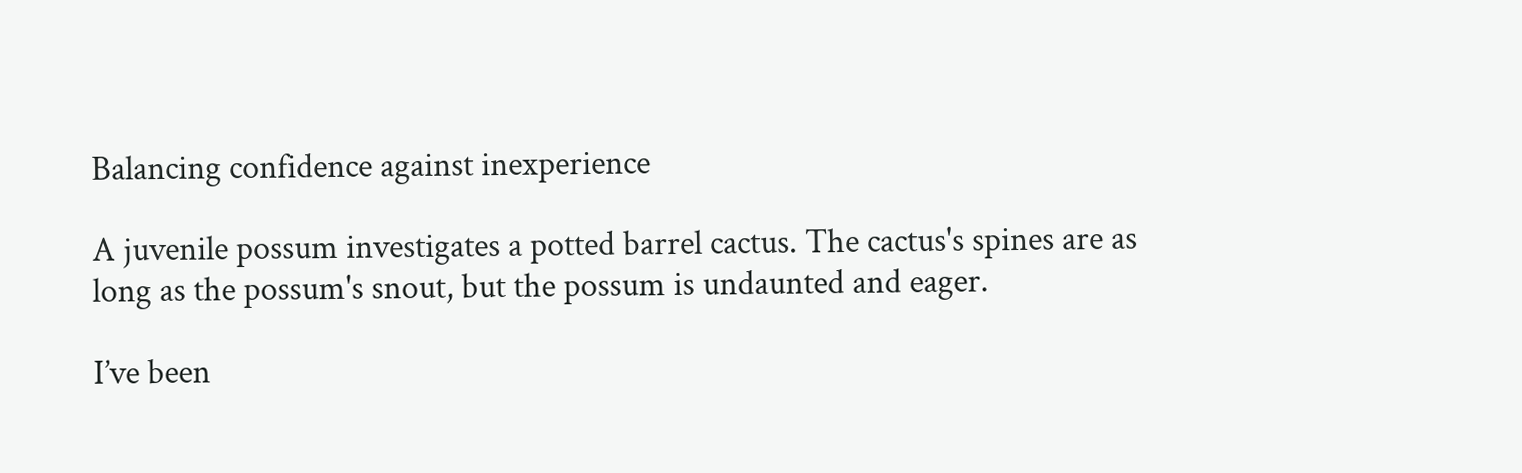Balancing confidence against inexperience

A juvenile possum investigates a potted barrel cactus. The cactus's spines are as long as the possum's snout, but the possum is undaunted and eager.

I’ve been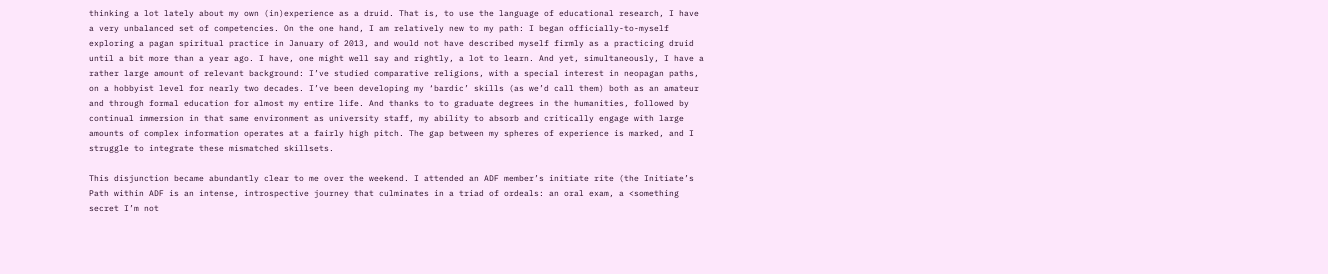thinking a lot lately about my own (in)experience as a druid. That is, to use the language of educational research, I have a very unbalanced set of competencies. On the one hand, I am relatively new to my path: I began officially-to-myself exploring a pagan spiritual practice in January of 2013, and would not have described myself firmly as a practicing druid until a bit more than a year ago. I have, one might well say and rightly, a lot to learn. And yet, simultaneously, I have a rather large amount of relevant background: I’ve studied comparative religions, with a special interest in neopagan paths, on a hobbyist level for nearly two decades. I’ve been developing my ‘bardic’ skills (as we’d call them) both as an amateur and through formal education for almost my entire life. And thanks to to graduate degrees in the humanities, followed by continual immersion in that same environment as university staff, my ability to absorb and critically engage with large amounts of complex information operates at a fairly high pitch. The gap between my spheres of experience is marked, and I struggle to integrate these mismatched skillsets.

This disjunction became abundantly clear to me over the weekend. I attended an ADF member’s initiate rite (the Initiate’s Path within ADF is an intense, introspective journey that culminates in a triad of ordeals: an oral exam, a <something secret I’m not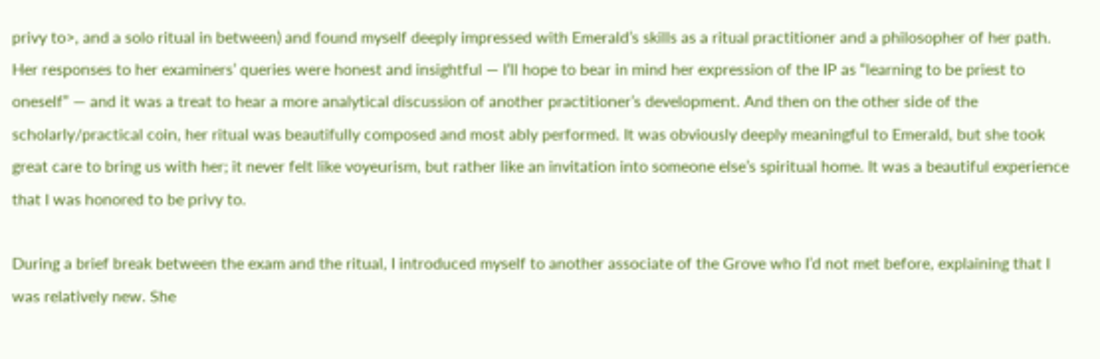privy to>, and a solo ritual in between) and found myself deeply impressed with Emerald’s skills as a ritual practitioner and a philosopher of her path. Her responses to her examiners’ queries were honest and insightful — I’ll hope to bear in mind her expression of the IP as “learning to be priest to oneself” — and it was a treat to hear a more analytical discussion of another practitioner’s development. And then on the other side of the scholarly/practical coin, her ritual was beautifully composed and most ably performed. It was obviously deeply meaningful to Emerald, but she took great care to bring us with her; it never felt like voyeurism, but rather like an invitation into someone else’s spiritual home. It was a beautiful experience that I was honored to be privy to.

During a brief break between the exam and the ritual, I introduced myself to another associate of the Grove who I’d not met before, explaining that I was relatively new. She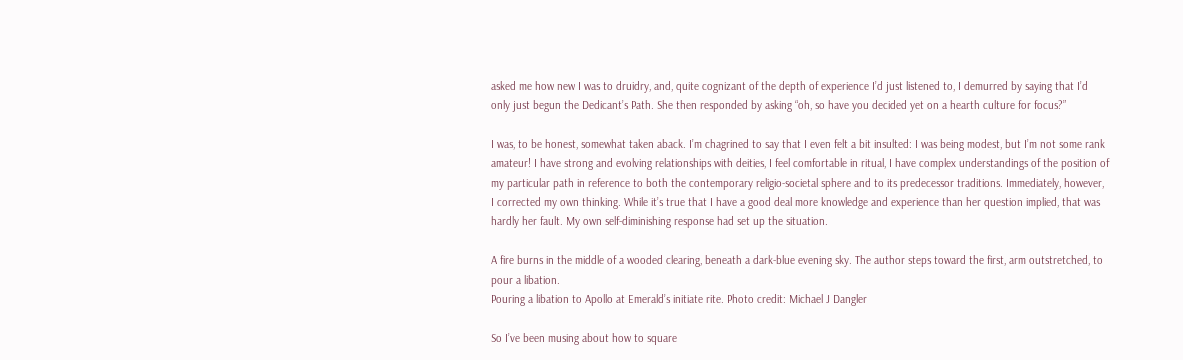asked me how new I was to druidry, and, quite cognizant of the depth of experience I’d just listened to, I demurred by saying that I’d only just begun the Dedicant’s Path. She then responded by asking “oh, so have you decided yet on a hearth culture for focus?”

I was, to be honest, somewhat taken aback. I’m chagrined to say that I even felt a bit insulted: I was being modest, but I’m not some rank amateur! I have strong and evolving relationships with deities, I feel comfortable in ritual, I have complex understandings of the position of my particular path in reference to both the contemporary religio-societal sphere and to its predecessor traditions. Immediately, however, I corrected my own thinking. While it’s true that I have a good deal more knowledge and experience than her question implied, that was hardly her fault. My own self-diminishing response had set up the situation.

A fire burns in the middle of a wooded clearing, beneath a dark-blue evening sky. The author steps toward the first, arm outstretched, to pour a libation.
Pouring a libation to Apollo at Emerald’s initiate rite. Photo credit: Michael J Dangler

So I’ve been musing about how to square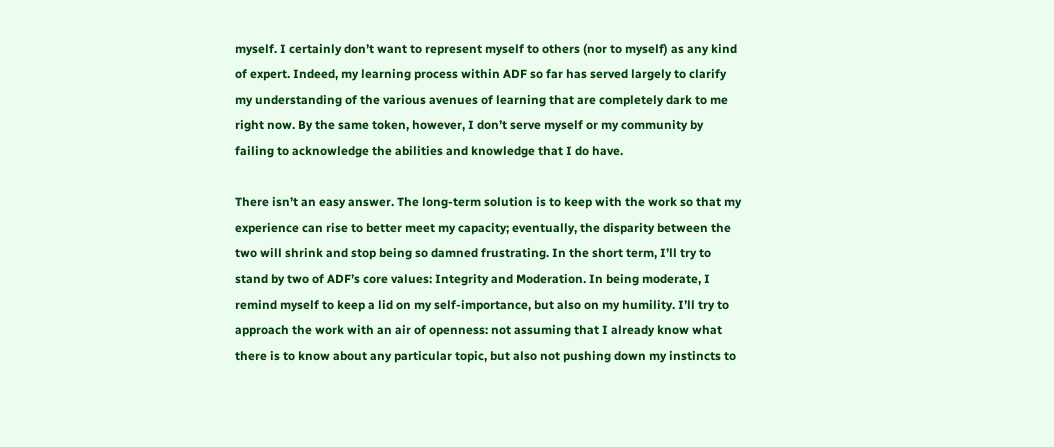myself. I certainly don’t want to represent myself to others (nor to myself) as any kind of expert. Indeed, my learning process within ADF so far has served largely to clarify my understanding of the various avenues of learning that are completely dark to me right now. By the same token, however, I don’t serve myself or my community by failing to acknowledge the abilities and knowledge that I do have.

There isn’t an easy answer. The long-term solution is to keep with the work so that my experience can rise to better meet my capacity; eventually, the disparity between the two will shrink and stop being so damned frustrating. In the short term, I’ll try to stand by two of ADF’s core values: Integrity and Moderation. In being moderate, I remind myself to keep a lid on my self-importance, but also on my humility. I’ll try to approach the work with an air of openness: not assuming that I already know what there is to know about any particular topic, but also not pushing down my instincts to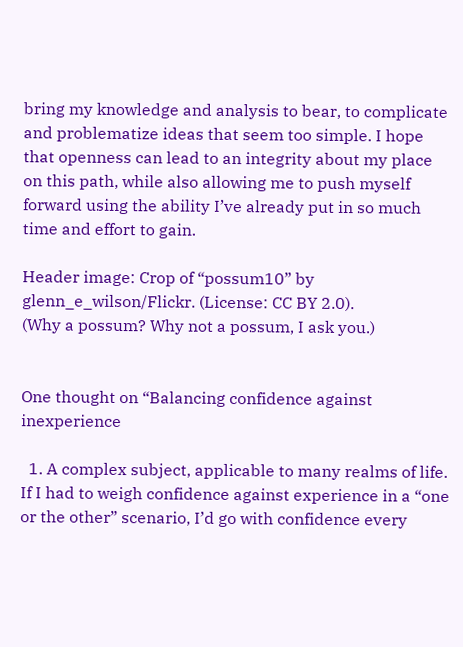bring my knowledge and analysis to bear, to complicate and problematize ideas that seem too simple. I hope that openness can lead to an integrity about my place on this path, while also allowing me to push myself forward using the ability I’ve already put in so much time and effort to gain.

Header image: Crop of “possum10” by glenn_e_wilson/Flickr. (License: CC BY 2.0).
(Why a possum? Why not a possum, I ask you.)


One thought on “Balancing confidence against inexperience

  1. A complex subject, applicable to many realms of life. If I had to weigh confidence against experience in a “one or the other” scenario, I’d go with confidence every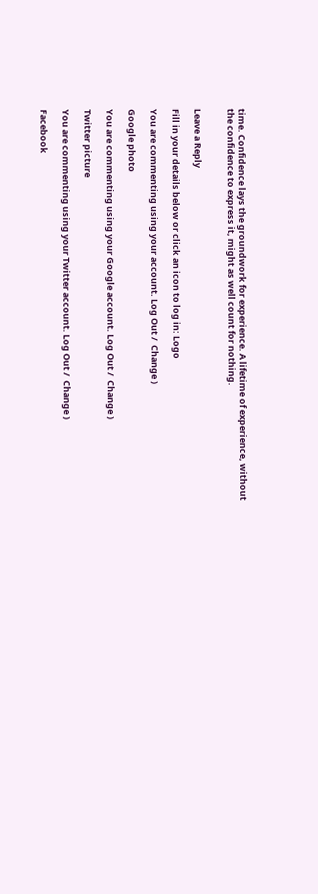time. Confidence lays the groundwork for experience. A lifetime of experience, without the confidence to express it, might as well count for nothing.


Leave a Reply

Fill in your details below or click an icon to log in: Logo

You are commenting using your account. Log Out /  Change )

Google photo

You are commenting using your Google account. Log Out /  Change )

Twitter picture

You are commenting using your Twitter account. Log Out /  Change )

Facebook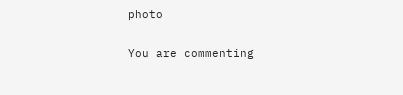photo

You are commenting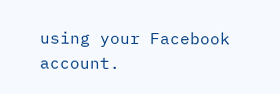using your Facebook account.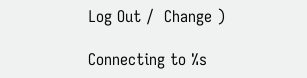Log Out /  Change )

Connecting to %s